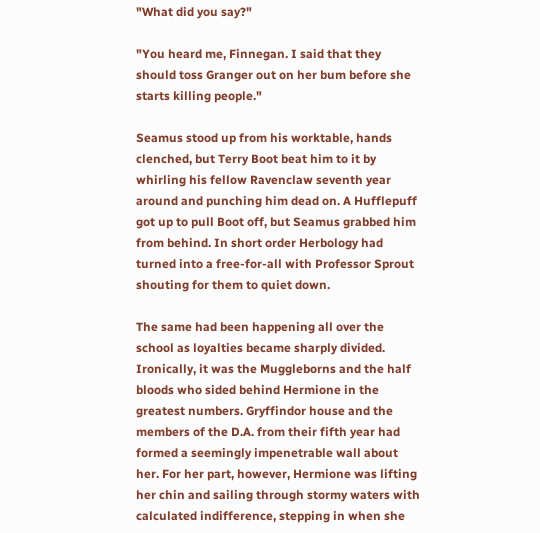"What did you say?"

"You heard me, Finnegan. I said that they should toss Granger out on her bum before she starts killing people."

Seamus stood up from his worktable, hands clenched, but Terry Boot beat him to it by whirling his fellow Ravenclaw seventh year around and punching him dead on. A Hufflepuff got up to pull Boot off, but Seamus grabbed him from behind. In short order Herbology had turned into a free-for-all with Professor Sprout shouting for them to quiet down.

The same had been happening all over the school as loyalties became sharply divided. Ironically, it was the Muggleborns and the half bloods who sided behind Hermione in the greatest numbers. Gryffindor house and the members of the D.A. from their fifth year had formed a seemingly impenetrable wall about her. For her part, however, Hermione was lifting her chin and sailing through stormy waters with calculated indifference, stepping in when she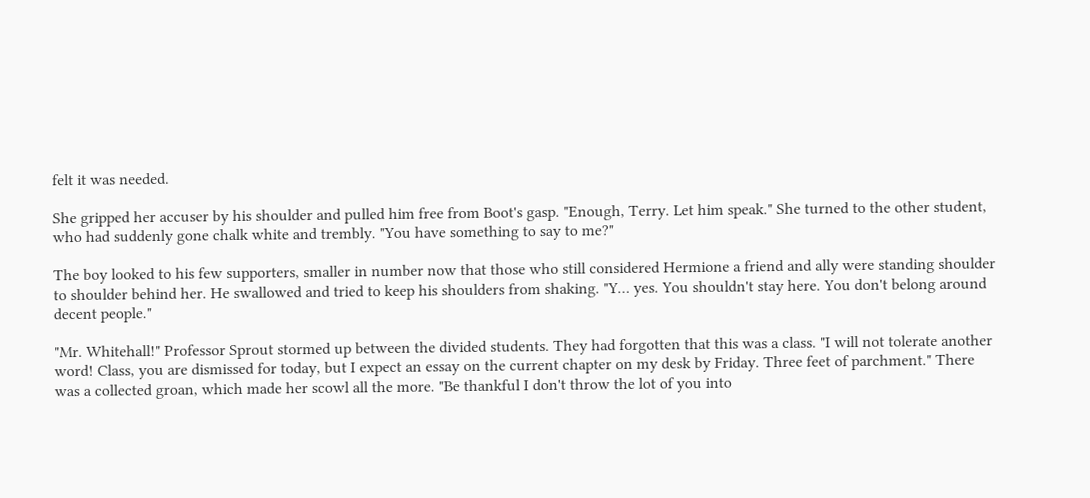felt it was needed.

She gripped her accuser by his shoulder and pulled him free from Boot's gasp. "Enough, Terry. Let him speak." She turned to the other student, who had suddenly gone chalk white and trembly. "You have something to say to me?"

The boy looked to his few supporters, smaller in number now that those who still considered Hermione a friend and ally were standing shoulder to shoulder behind her. He swallowed and tried to keep his shoulders from shaking. "Y… yes. You shouldn't stay here. You don't belong around decent people."

"Mr. Whitehall!" Professor Sprout stormed up between the divided students. They had forgotten that this was a class. "I will not tolerate another word! Class, you are dismissed for today, but I expect an essay on the current chapter on my desk by Friday. Three feet of parchment." There was a collected groan, which made her scowl all the more. "Be thankful I don't throw the lot of you into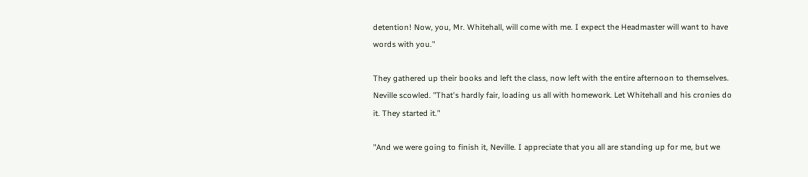detention! Now, you, Mr. Whitehall, will come with me. I expect the Headmaster will want to have words with you."

They gathered up their books and left the class, now left with the entire afternoon to themselves. Neville scowled. "That's hardly fair, loading us all with homework. Let Whitehall and his cronies do it. They started it."

"And we were going to finish it, Neville. I appreciate that you all are standing up for me, but we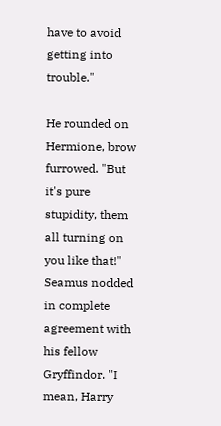have to avoid getting into trouble."

He rounded on Hermione, brow furrowed. "But it's pure stupidity, them all turning on you like that!" Seamus nodded in complete agreement with his fellow Gryffindor. "I mean, Harry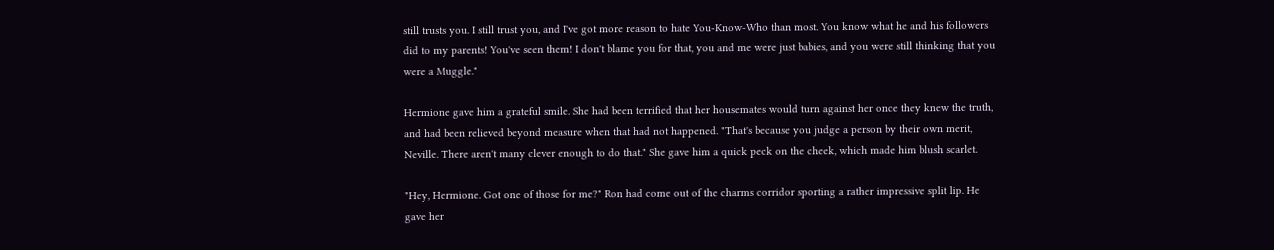still trusts you. I still trust you, and I've got more reason to hate You-Know-Who than most. You know what he and his followers did to my parents! You've seen them! I don't blame you for that, you and me were just babies, and you were still thinking that you were a Muggle."

Hermione gave him a grateful smile. She had been terrified that her housemates would turn against her once they knew the truth, and had been relieved beyond measure when that had not happened. "That's because you judge a person by their own merit, Neville. There aren't many clever enough to do that." She gave him a quick peck on the cheek, which made him blush scarlet.

"Hey, Hermione. Got one of those for me?" Ron had come out of the charms corridor sporting a rather impressive split lip. He gave her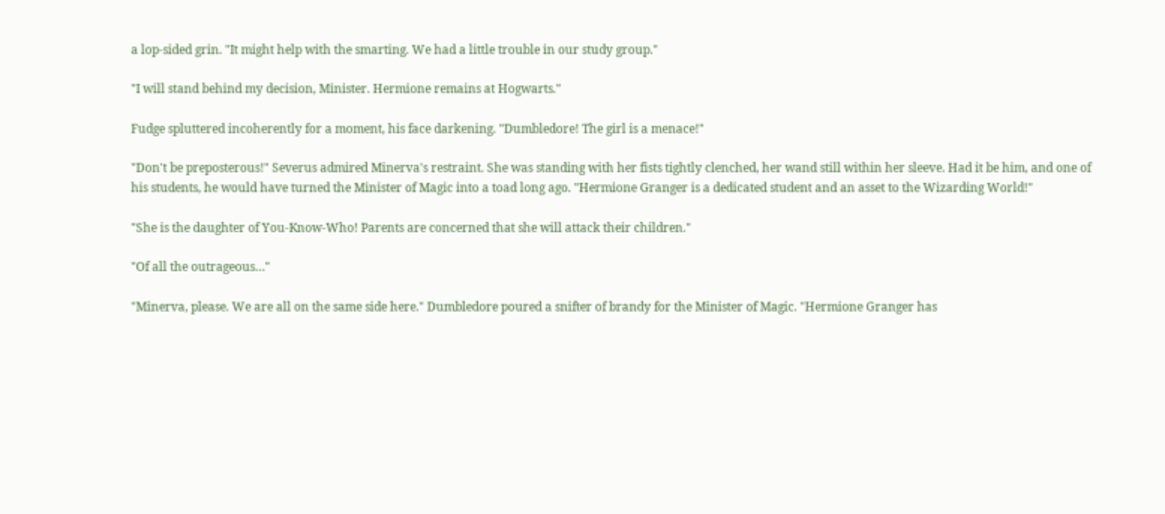a lop-sided grin. "It might help with the smarting. We had a little trouble in our study group."

"I will stand behind my decision, Minister. Hermione remains at Hogwarts."

Fudge spluttered incoherently for a moment, his face darkening. "Dumbledore! The girl is a menace!"

"Don't be preposterous!" Severus admired Minerva's restraint. She was standing with her fists tightly clenched, her wand still within her sleeve. Had it be him, and one of his students, he would have turned the Minister of Magic into a toad long ago. "Hermione Granger is a dedicated student and an asset to the Wizarding World!"

"She is the daughter of You-Know-Who! Parents are concerned that she will attack their children."

"Of all the outrageous…"

"Minerva, please. We are all on the same side here." Dumbledore poured a snifter of brandy for the Minister of Magic. "Hermione Granger has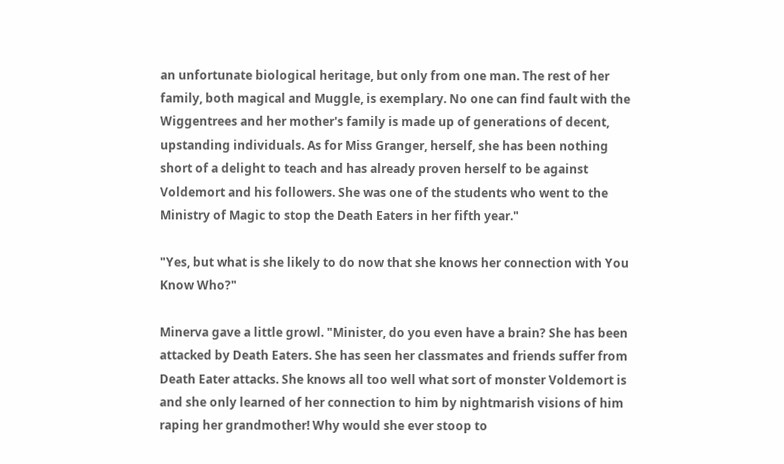an unfortunate biological heritage, but only from one man. The rest of her family, both magical and Muggle, is exemplary. No one can find fault with the Wiggentrees and her mother's family is made up of generations of decent, upstanding individuals. As for Miss Granger, herself, she has been nothing short of a delight to teach and has already proven herself to be against Voldemort and his followers. She was one of the students who went to the Ministry of Magic to stop the Death Eaters in her fifth year."

"Yes, but what is she likely to do now that she knows her connection with You Know Who?"

Minerva gave a little growl. "Minister, do you even have a brain? She has been attacked by Death Eaters. She has seen her classmates and friends suffer from Death Eater attacks. She knows all too well what sort of monster Voldemort is and she only learned of her connection to him by nightmarish visions of him raping her grandmother! Why would she ever stoop to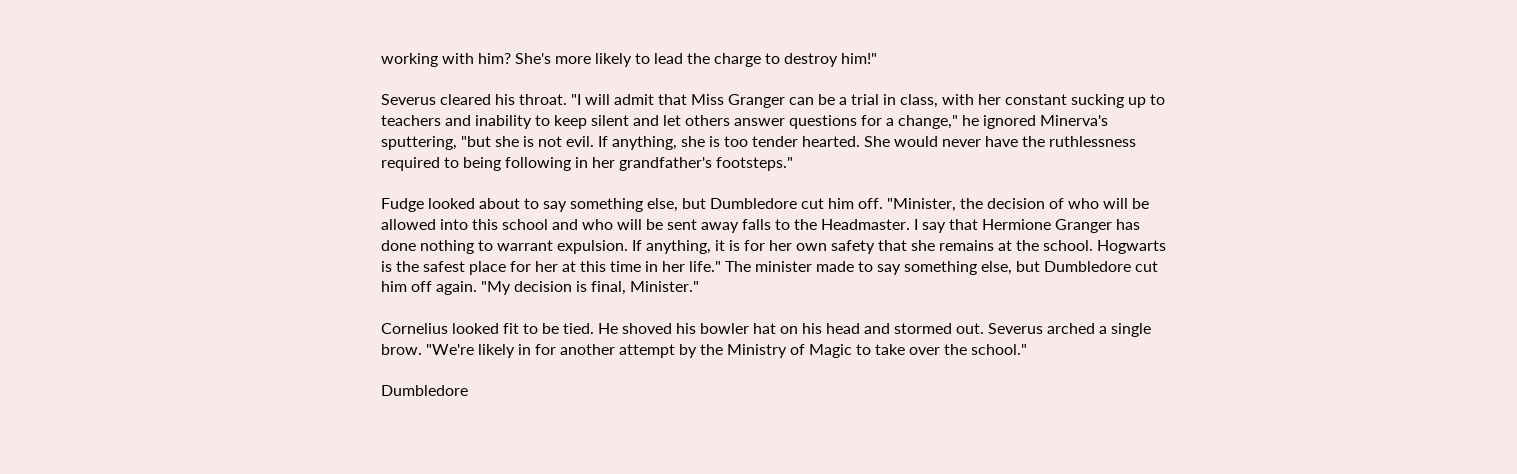working with him? She's more likely to lead the charge to destroy him!"

Severus cleared his throat. "I will admit that Miss Granger can be a trial in class, with her constant sucking up to teachers and inability to keep silent and let others answer questions for a change," he ignored Minerva's sputtering, "but she is not evil. If anything, she is too tender hearted. She would never have the ruthlessness required to being following in her grandfather's footsteps."

Fudge looked about to say something else, but Dumbledore cut him off. "Minister, the decision of who will be allowed into this school and who will be sent away falls to the Headmaster. I say that Hermione Granger has done nothing to warrant expulsion. If anything, it is for her own safety that she remains at the school. Hogwarts is the safest place for her at this time in her life." The minister made to say something else, but Dumbledore cut him off again. "My decision is final, Minister."

Cornelius looked fit to be tied. He shoved his bowler hat on his head and stormed out. Severus arched a single brow. "We're likely in for another attempt by the Ministry of Magic to take over the school."

Dumbledore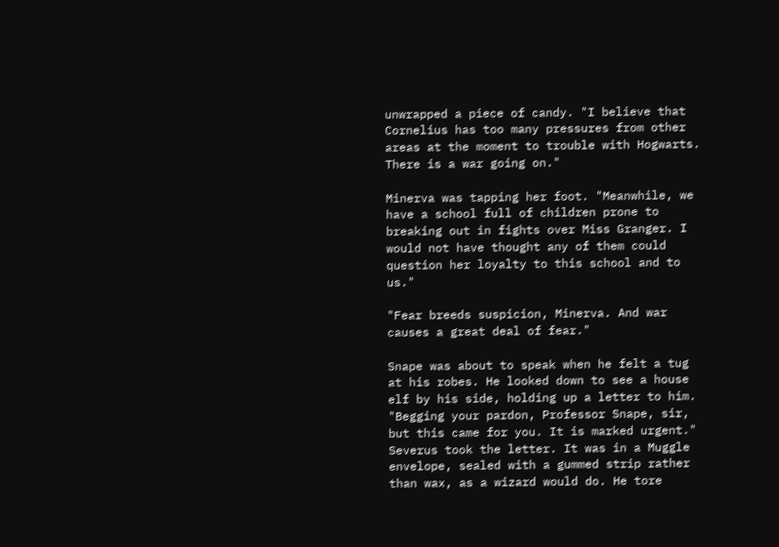unwrapped a piece of candy. "I believe that Cornelius has too many pressures from other areas at the moment to trouble with Hogwarts. There is a war going on."

Minerva was tapping her foot. "Meanwhile, we have a school full of children prone to breaking out in fights over Miss Granger. I would not have thought any of them could question her loyalty to this school and to us."

"Fear breeds suspicion, Minerva. And war causes a great deal of fear."

Snape was about to speak when he felt a tug at his robes. He looked down to see a house elf by his side, holding up a letter to him. "Begging your pardon, Professor Snape, sir, but this came for you. It is marked urgent." Severus took the letter. It was in a Muggle envelope, sealed with a gummed strip rather than wax, as a wizard would do. He tore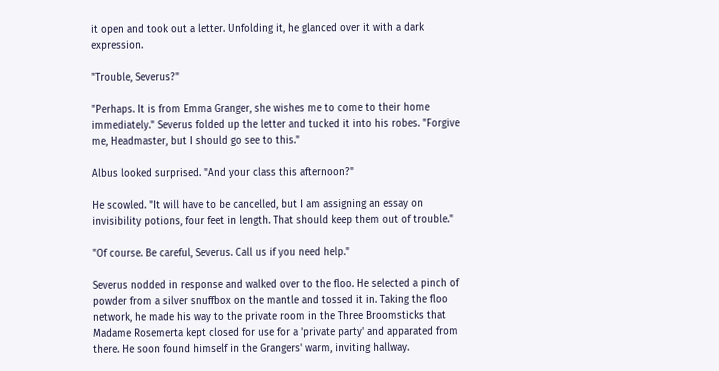it open and took out a letter. Unfolding it, he glanced over it with a dark expression.

"Trouble, Severus?"

"Perhaps. It is from Emma Granger, she wishes me to come to their home immediately." Severus folded up the letter and tucked it into his robes. "Forgive me, Headmaster, but I should go see to this."

Albus looked surprised. "And your class this afternoon?"

He scowled. "It will have to be cancelled, but I am assigning an essay on invisibility potions, four feet in length. That should keep them out of trouble."

"Of course. Be careful, Severus. Call us if you need help."

Severus nodded in response and walked over to the floo. He selected a pinch of powder from a silver snuffbox on the mantle and tossed it in. Taking the floo network, he made his way to the private room in the Three Broomsticks that Madame Rosemerta kept closed for use for a 'private party' and apparated from there. He soon found himself in the Grangers' warm, inviting hallway.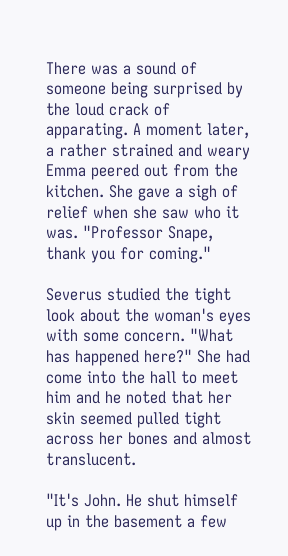There was a sound of someone being surprised by the loud crack of apparating. A moment later, a rather strained and weary Emma peered out from the kitchen. She gave a sigh of relief when she saw who it was. "Professor Snape, thank you for coming."

Severus studied the tight look about the woman's eyes with some concern. "What has happened here?" She had come into the hall to meet him and he noted that her skin seemed pulled tight across her bones and almost translucent.

"It's John. He shut himself up in the basement a few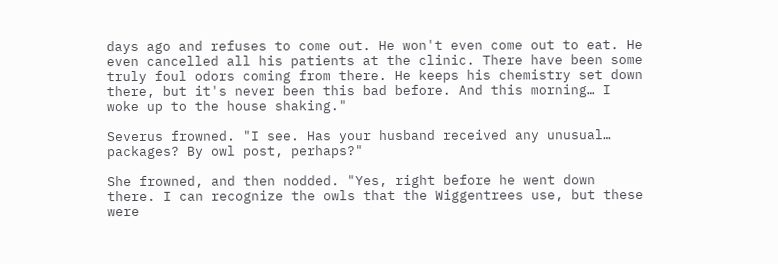days ago and refuses to come out. He won't even come out to eat. He even cancelled all his patients at the clinic. There have been some truly foul odors coming from there. He keeps his chemistry set down there, but it's never been this bad before. And this morning… I woke up to the house shaking."

Severus frowned. "I see. Has your husband received any unusual… packages? By owl post, perhaps?"

She frowned, and then nodded. "Yes, right before he went down there. I can recognize the owls that the Wiggentrees use, but these were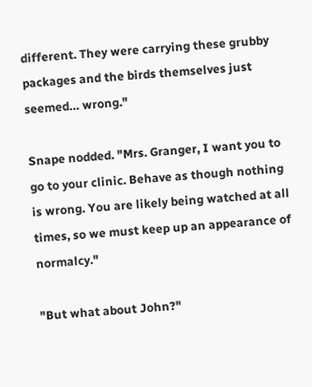different. They were carrying these grubby packages and the birds themselves just seemed… wrong."

Snape nodded. "Mrs. Granger, I want you to go to your clinic. Behave as though nothing is wrong. You are likely being watched at all times, so we must keep up an appearance of normalcy."

"But what about John?"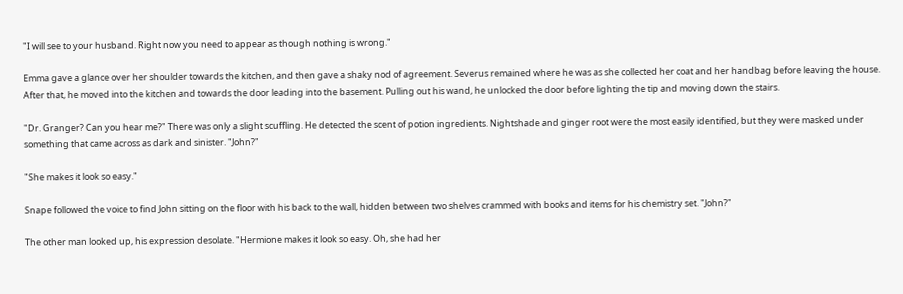"I will see to your husband. Right now you need to appear as though nothing is wrong."

Emma gave a glance over her shoulder towards the kitchen, and then gave a shaky nod of agreement. Severus remained where he was as she collected her coat and her handbag before leaving the house. After that, he moved into the kitchen and towards the door leading into the basement. Pulling out his wand, he unlocked the door before lighting the tip and moving down the stairs.

"Dr. Granger? Can you hear me?" There was only a slight scuffling. He detected the scent of potion ingredients. Nightshade and ginger root were the most easily identified, but they were masked under something that came across as dark and sinister. "John?"

"She makes it look so easy."

Snape followed the voice to find John sitting on the floor with his back to the wall, hidden between two shelves crammed with books and items for his chemistry set. "John?"

The other man looked up, his expression desolate. "Hermione makes it look so easy. Oh, she had her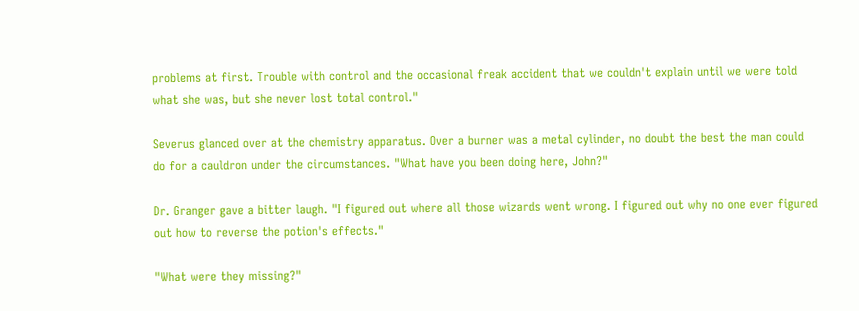problems at first. Trouble with control and the occasional freak accident that we couldn't explain until we were told what she was, but she never lost total control."

Severus glanced over at the chemistry apparatus. Over a burner was a metal cylinder, no doubt the best the man could do for a cauldron under the circumstances. "What have you been doing here, John?"

Dr. Granger gave a bitter laugh. "I figured out where all those wizards went wrong. I figured out why no one ever figured out how to reverse the potion's effects."

"What were they missing?"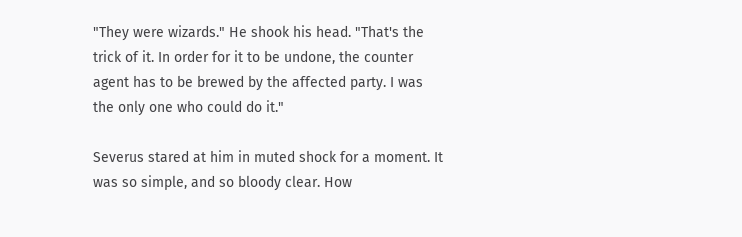"They were wizards." He shook his head. "That's the trick of it. In order for it to be undone, the counter agent has to be brewed by the affected party. I was the only one who could do it."

Severus stared at him in muted shock for a moment. It was so simple, and so bloody clear. How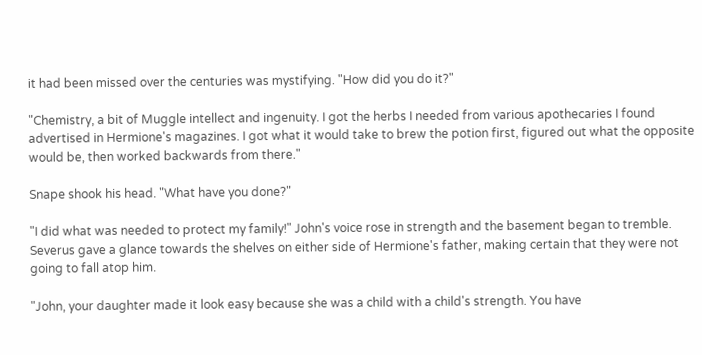it had been missed over the centuries was mystifying. "How did you do it?"

"Chemistry, a bit of Muggle intellect and ingenuity. I got the herbs I needed from various apothecaries I found advertised in Hermione's magazines. I got what it would take to brew the potion first, figured out what the opposite would be, then worked backwards from there."

Snape shook his head. "What have you done?"

"I did what was needed to protect my family!" John's voice rose in strength and the basement began to tremble. Severus gave a glance towards the shelves on either side of Hermione's father, making certain that they were not going to fall atop him.

"John, your daughter made it look easy because she was a child with a child's strength. You have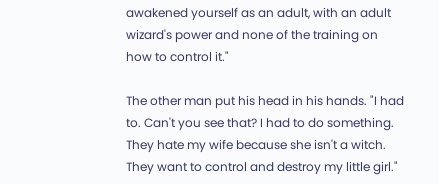awakened yourself as an adult, with an adult wizard's power and none of the training on how to control it."

The other man put his head in his hands. "I had to. Can't you see that? I had to do something. They hate my wife because she isn't a witch. They want to control and destroy my little girl."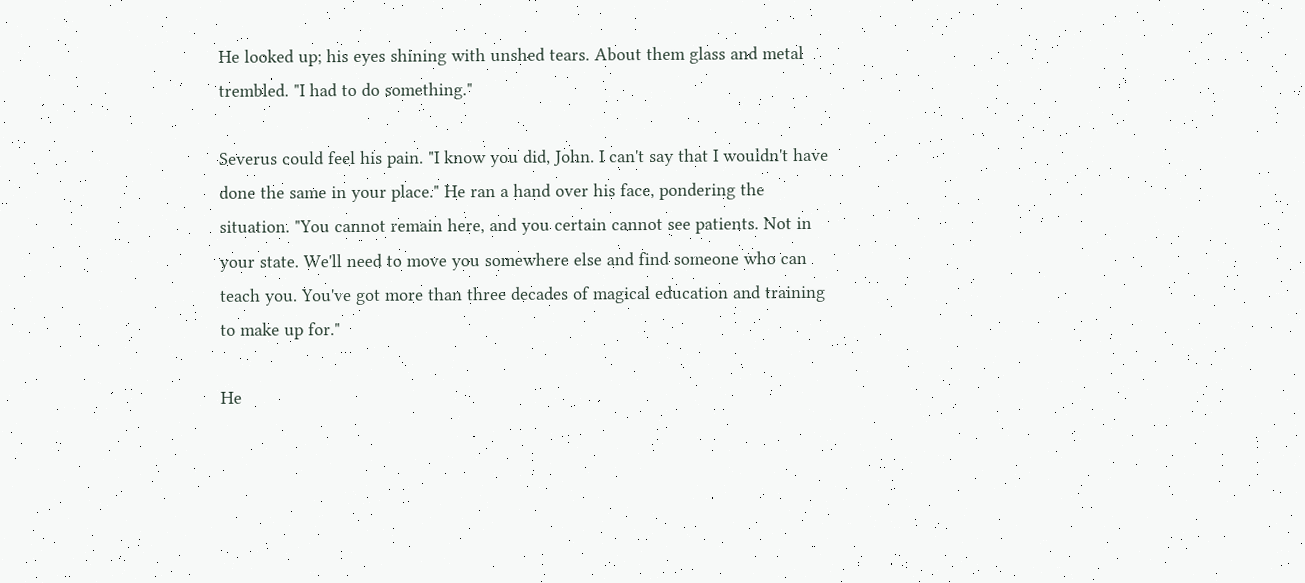He looked up; his eyes shining with unshed tears. About them glass and metal trembled. "I had to do something."

Severus could feel his pain. "I know you did, John. I can't say that I wouldn't have done the same in your place." He ran a hand over his face, pondering the situation. "You cannot remain here, and you certain cannot see patients. Not in your state. We'll need to move you somewhere else and find someone who can teach you. You've got more than three decades of magical education and training to make up for."

He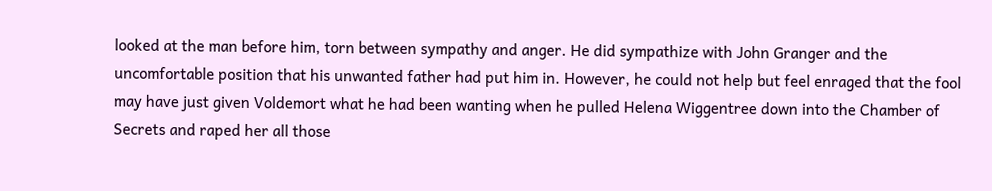looked at the man before him, torn between sympathy and anger. He did sympathize with John Granger and the uncomfortable position that his unwanted father had put him in. However, he could not help but feel enraged that the fool may have just given Voldemort what he had been wanting when he pulled Helena Wiggentree down into the Chamber of Secrets and raped her all those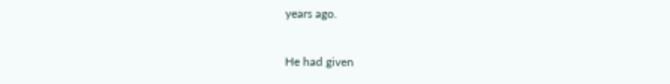years ago.

He had given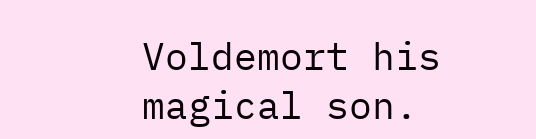Voldemort his magical son.